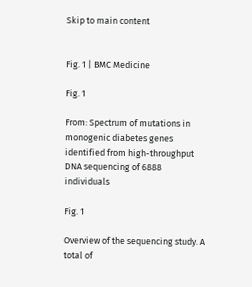Skip to main content


Fig. 1 | BMC Medicine

Fig. 1

From: Spectrum of mutations in monogenic diabetes genes identified from high-throughput DNA sequencing of 6888 individuals

Fig. 1

Overview of the sequencing study. A total of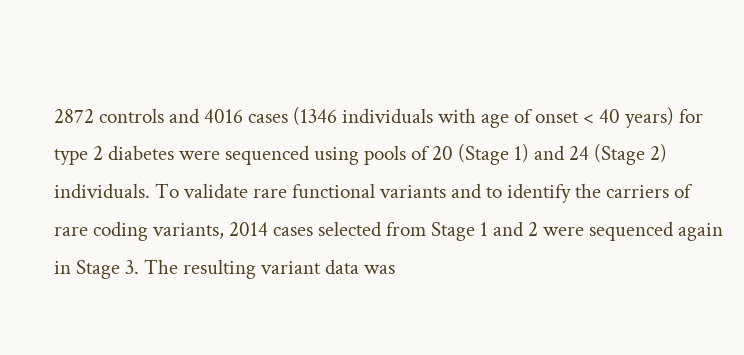2872 controls and 4016 cases (1346 individuals with age of onset < 40 years) for type 2 diabetes were sequenced using pools of 20 (Stage 1) and 24 (Stage 2) individuals. To validate rare functional variants and to identify the carriers of rare coding variants, 2014 cases selected from Stage 1 and 2 were sequenced again in Stage 3. The resulting variant data was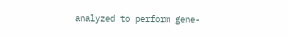analyzed to perform gene-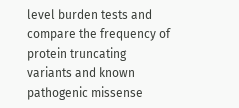level burden tests and compare the frequency of protein truncating variants and known pathogenic missense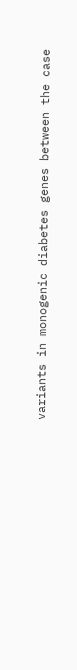variants in monogenic diabetes genes between the case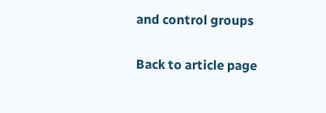and control groups

Back to article page